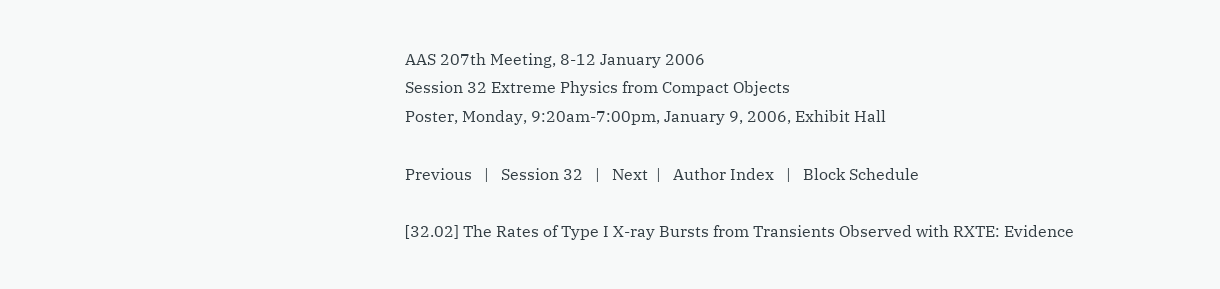AAS 207th Meeting, 8-12 January 2006
Session 32 Extreme Physics from Compact Objects
Poster, Monday, 9:20am-7:00pm, January 9, 2006, Exhibit Hall

Previous   |   Session 32   |   Next  |   Author Index   |   Block Schedule

[32.02] The Rates of Type I X-ray Bursts from Transients Observed with RXTE: Evidence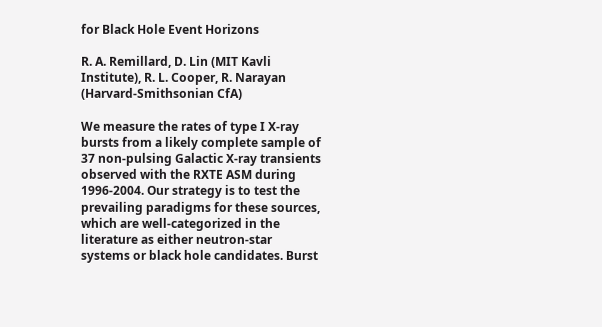for Black Hole Event Horizons

R. A. Remillard, D. Lin (MIT Kavli Institute), R. L. Cooper, R. Narayan (Harvard-Smithsonian CfA)

We measure the rates of type I X-ray bursts from a likely complete sample of 37 non-pulsing Galactic X-ray transients observed with the RXTE ASM during 1996-2004. Our strategy is to test the prevailing paradigms for these sources, which are well-categorized in the literature as either neutron-star systems or black hole candidates. Burst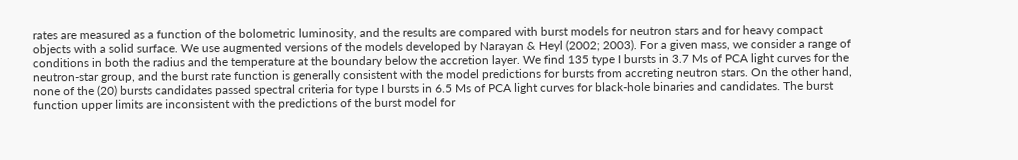rates are measured as a function of the bolometric luminosity, and the results are compared with burst models for neutron stars and for heavy compact objects with a solid surface. We use augmented versions of the models developed by Narayan & Heyl (2002; 2003). For a given mass, we consider a range of conditions in both the radius and the temperature at the boundary below the accretion layer. We find 135 type I bursts in 3.7 Ms of PCA light curves for the neutron-star group, and the burst rate function is generally consistent with the model predictions for bursts from accreting neutron stars. On the other hand, none of the (20) bursts candidates passed spectral criteria for type I bursts in 6.5 Ms of PCA light curves for black-hole binaries and candidates. The burst function upper limits are inconsistent with the predictions of the burst model for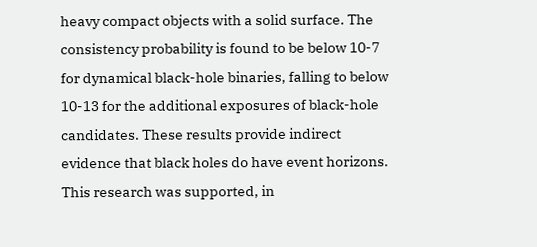heavy compact objects with a solid surface. The consistency probability is found to be below 10-7 for dynamical black-hole binaries, falling to below 10-13 for the additional exposures of black-hole candidates. These results provide indirect evidence that black holes do have event horizons. This research was supported, in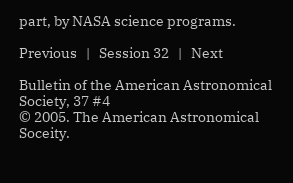part, by NASA science programs.

Previous   |   Session 32   |   Next

Bulletin of the American Astronomical Society, 37 #4
© 2005. The American Astronomical Soceity.